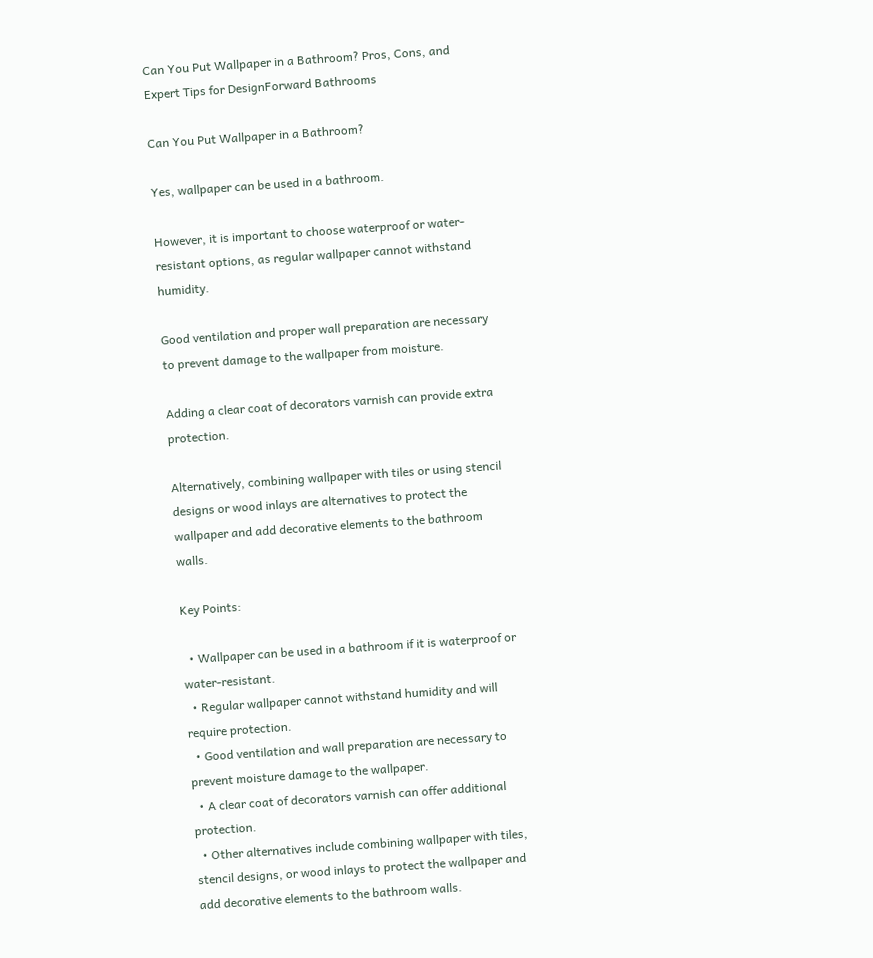Can You Put Wallpaper in a Bathroom? Pros, Cons, and Expert Tips for DesignForward Bathrooms

Can You Put Wallpaper in a Bathroom?

Yes, wallpaper can be used in a bathroom.

However, it is important to choose waterproof or water-resistant options, as regular wallpaper cannot withstand humidity.

Good ventilation and proper wall preparation are necessary to prevent damage to the wallpaper from moisture.

Adding a clear coat of decorators varnish can provide extra protection.

Alternatively, combining wallpaper with tiles or using stencil designs or wood inlays are alternatives to protect the wallpaper and add decorative elements to the bathroom walls.

Key Points:

  • Wallpaper can be used in a bathroom if it is waterproof or water-resistant.
  • Regular wallpaper cannot withstand humidity and will require protection.
  • Good ventilation and wall preparation are necessary to prevent moisture damage to the wallpaper.
  • A clear coat of decorators varnish can offer additional protection.
  • Other alternatives include combining wallpaper with tiles, stencil designs, or wood inlays to protect the wallpaper and add decorative elements to the bathroom walls.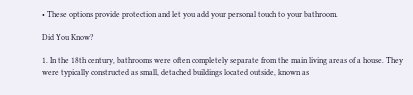• These options provide protection and let you add your personal touch to your bathroom.

Did You Know?

1. In the 18th century, bathrooms were often completely separate from the main living areas of a house. They were typically constructed as small, detached buildings located outside, known as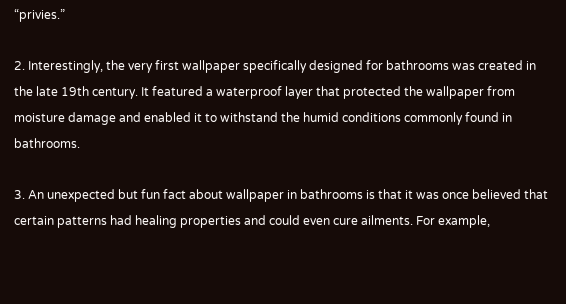“privies.”

2. Interestingly, the very first wallpaper specifically designed for bathrooms was created in the late 19th century. It featured a waterproof layer that protected the wallpaper from moisture damage and enabled it to withstand the humid conditions commonly found in bathrooms.

3. An unexpected but fun fact about wallpaper in bathrooms is that it was once believed that certain patterns had healing properties and could even cure ailments. For example,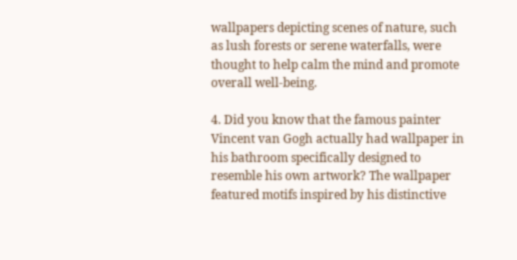wallpapers depicting scenes of nature, such as lush forests or serene waterfalls, were thought to help calm the mind and promote overall well-being.

4. Did you know that the famous painter Vincent van Gogh actually had wallpaper in his bathroom specifically designed to resemble his own artwork? The wallpaper featured motifs inspired by his distinctive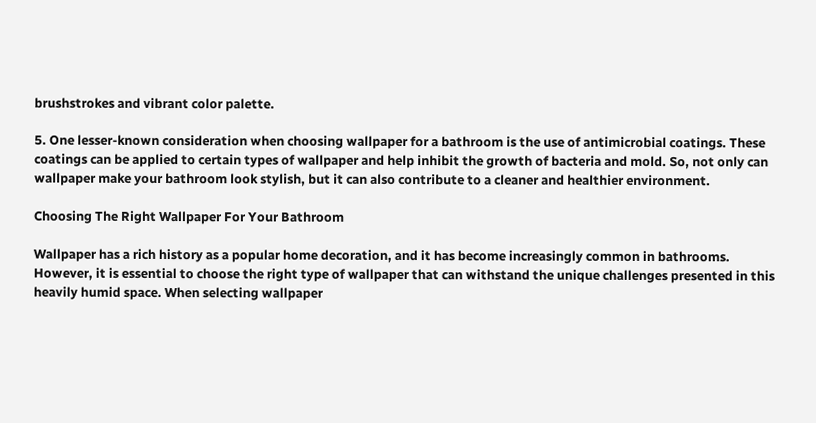brushstrokes and vibrant color palette.

5. One lesser-known consideration when choosing wallpaper for a bathroom is the use of antimicrobial coatings. These coatings can be applied to certain types of wallpaper and help inhibit the growth of bacteria and mold. So, not only can wallpaper make your bathroom look stylish, but it can also contribute to a cleaner and healthier environment.

Choosing The Right Wallpaper For Your Bathroom

Wallpaper has a rich history as a popular home decoration, and it has become increasingly common in bathrooms. However, it is essential to choose the right type of wallpaper that can withstand the unique challenges presented in this heavily humid space. When selecting wallpaper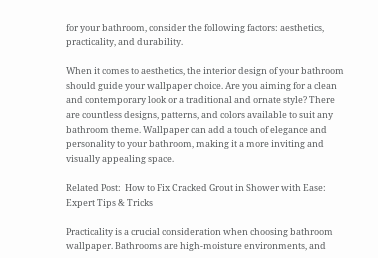for your bathroom, consider the following factors: aesthetics, practicality, and durability.

When it comes to aesthetics, the interior design of your bathroom should guide your wallpaper choice. Are you aiming for a clean and contemporary look or a traditional and ornate style? There are countless designs, patterns, and colors available to suit any bathroom theme. Wallpaper can add a touch of elegance and personality to your bathroom, making it a more inviting and visually appealing space.

Related Post:  How to Fix Cracked Grout in Shower with Ease: Expert Tips & Tricks

Practicality is a crucial consideration when choosing bathroom wallpaper. Bathrooms are high-moisture environments, and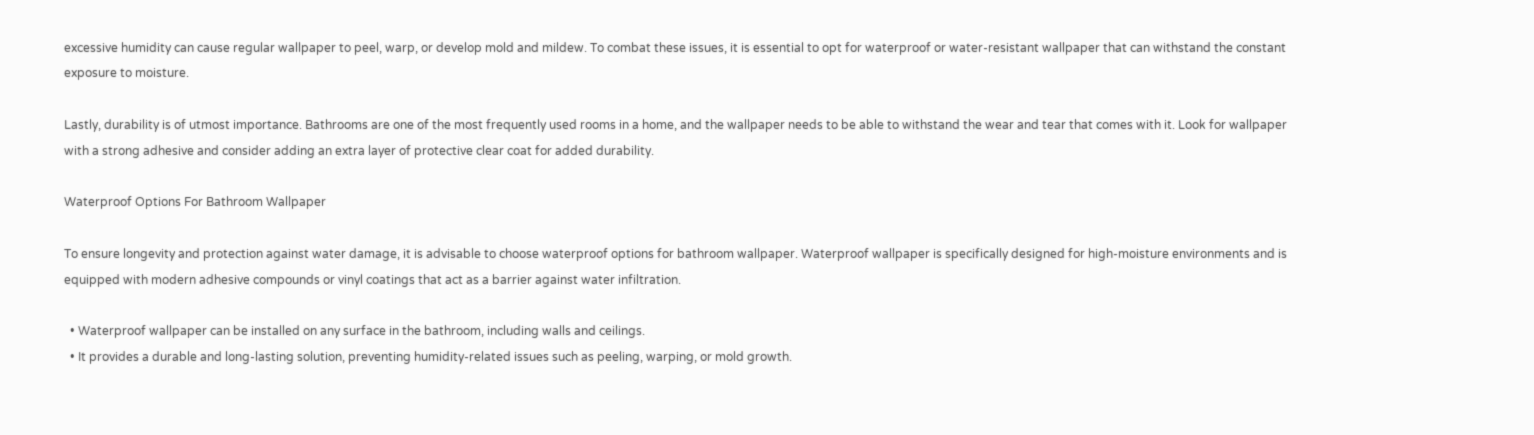excessive humidity can cause regular wallpaper to peel, warp, or develop mold and mildew. To combat these issues, it is essential to opt for waterproof or water-resistant wallpaper that can withstand the constant exposure to moisture.

Lastly, durability is of utmost importance. Bathrooms are one of the most frequently used rooms in a home, and the wallpaper needs to be able to withstand the wear and tear that comes with it. Look for wallpaper with a strong adhesive and consider adding an extra layer of protective clear coat for added durability.

Waterproof Options For Bathroom Wallpaper

To ensure longevity and protection against water damage, it is advisable to choose waterproof options for bathroom wallpaper. Waterproof wallpaper is specifically designed for high-moisture environments and is equipped with modern adhesive compounds or vinyl coatings that act as a barrier against water infiltration.

  • Waterproof wallpaper can be installed on any surface in the bathroom, including walls and ceilings.
  • It provides a durable and long-lasting solution, preventing humidity-related issues such as peeling, warping, or mold growth.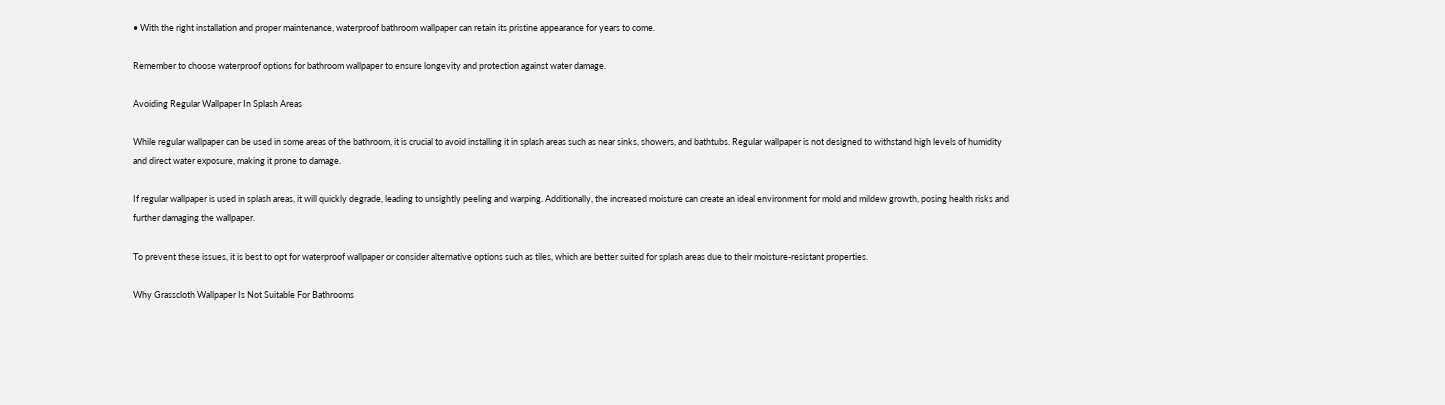• With the right installation and proper maintenance, waterproof bathroom wallpaper can retain its pristine appearance for years to come.

Remember to choose waterproof options for bathroom wallpaper to ensure longevity and protection against water damage.

Avoiding Regular Wallpaper In Splash Areas

While regular wallpaper can be used in some areas of the bathroom, it is crucial to avoid installing it in splash areas such as near sinks, showers, and bathtubs. Regular wallpaper is not designed to withstand high levels of humidity and direct water exposure, making it prone to damage.

If regular wallpaper is used in splash areas, it will quickly degrade, leading to unsightly peeling and warping. Additionally, the increased moisture can create an ideal environment for mold and mildew growth, posing health risks and further damaging the wallpaper.

To prevent these issues, it is best to opt for waterproof wallpaper or consider alternative options such as tiles, which are better suited for splash areas due to their moisture-resistant properties.

Why Grasscloth Wallpaper Is Not Suitable For Bathrooms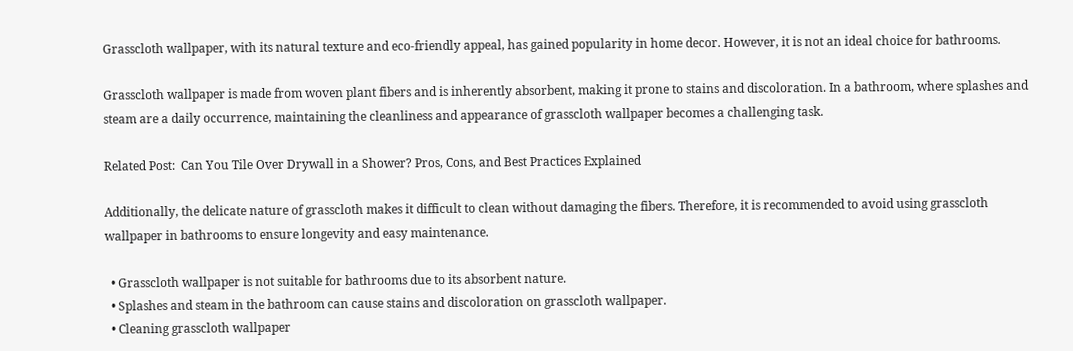Grasscloth wallpaper, with its natural texture and eco-friendly appeal, has gained popularity in home decor. However, it is not an ideal choice for bathrooms.

Grasscloth wallpaper is made from woven plant fibers and is inherently absorbent, making it prone to stains and discoloration. In a bathroom, where splashes and steam are a daily occurrence, maintaining the cleanliness and appearance of grasscloth wallpaper becomes a challenging task.

Related Post:  Can You Tile Over Drywall in a Shower? Pros, Cons, and Best Practices Explained

Additionally, the delicate nature of grasscloth makes it difficult to clean without damaging the fibers. Therefore, it is recommended to avoid using grasscloth wallpaper in bathrooms to ensure longevity and easy maintenance.

  • Grasscloth wallpaper is not suitable for bathrooms due to its absorbent nature.
  • Splashes and steam in the bathroom can cause stains and discoloration on grasscloth wallpaper.
  • Cleaning grasscloth wallpaper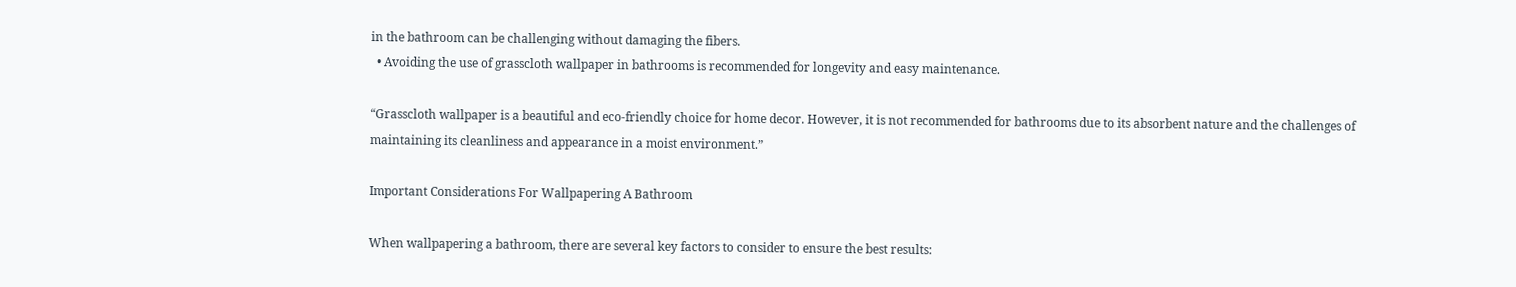in the bathroom can be challenging without damaging the fibers.
  • Avoiding the use of grasscloth wallpaper in bathrooms is recommended for longevity and easy maintenance.

“Grasscloth wallpaper is a beautiful and eco-friendly choice for home decor. However, it is not recommended for bathrooms due to its absorbent nature and the challenges of maintaining its cleanliness and appearance in a moist environment.”

Important Considerations For Wallpapering A Bathroom

When wallpapering a bathroom, there are several key factors to consider to ensure the best results: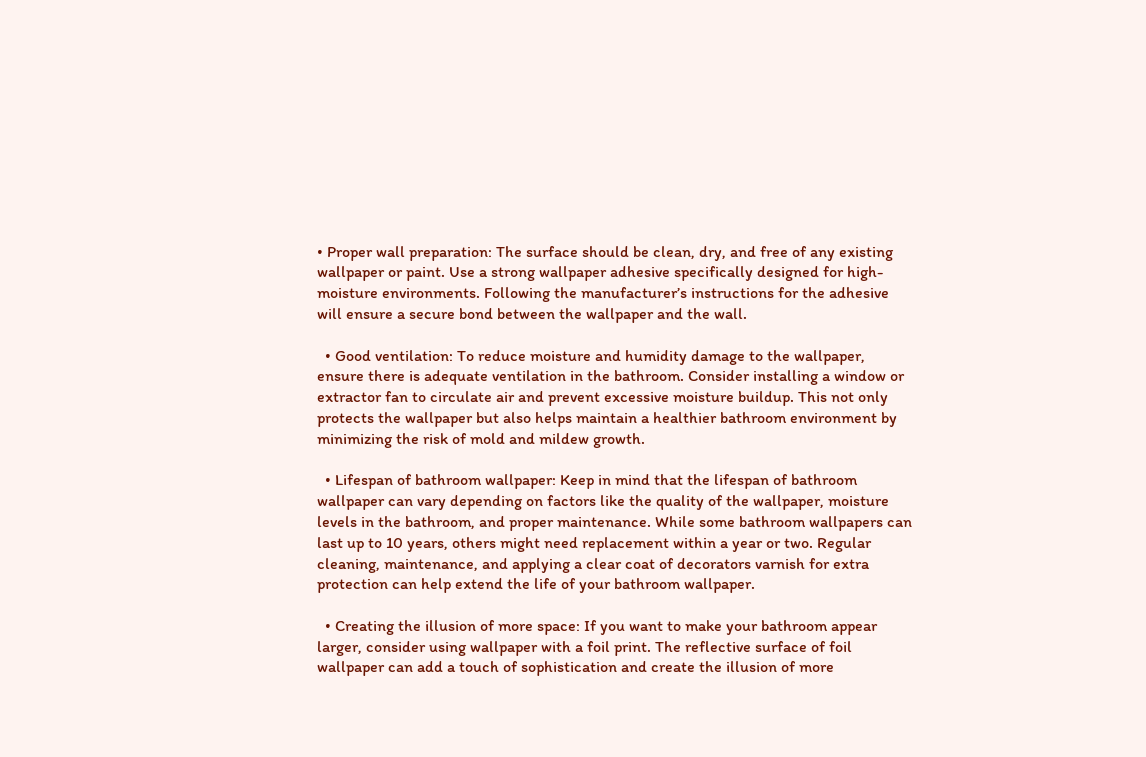• Proper wall preparation: The surface should be clean, dry, and free of any existing wallpaper or paint. Use a strong wallpaper adhesive specifically designed for high-moisture environments. Following the manufacturer’s instructions for the adhesive will ensure a secure bond between the wallpaper and the wall.

  • Good ventilation: To reduce moisture and humidity damage to the wallpaper, ensure there is adequate ventilation in the bathroom. Consider installing a window or extractor fan to circulate air and prevent excessive moisture buildup. This not only protects the wallpaper but also helps maintain a healthier bathroom environment by minimizing the risk of mold and mildew growth.

  • Lifespan of bathroom wallpaper: Keep in mind that the lifespan of bathroom wallpaper can vary depending on factors like the quality of the wallpaper, moisture levels in the bathroom, and proper maintenance. While some bathroom wallpapers can last up to 10 years, others might need replacement within a year or two. Regular cleaning, maintenance, and applying a clear coat of decorators varnish for extra protection can help extend the life of your bathroom wallpaper.

  • Creating the illusion of more space: If you want to make your bathroom appear larger, consider using wallpaper with a foil print. The reflective surface of foil wallpaper can add a touch of sophistication and create the illusion of more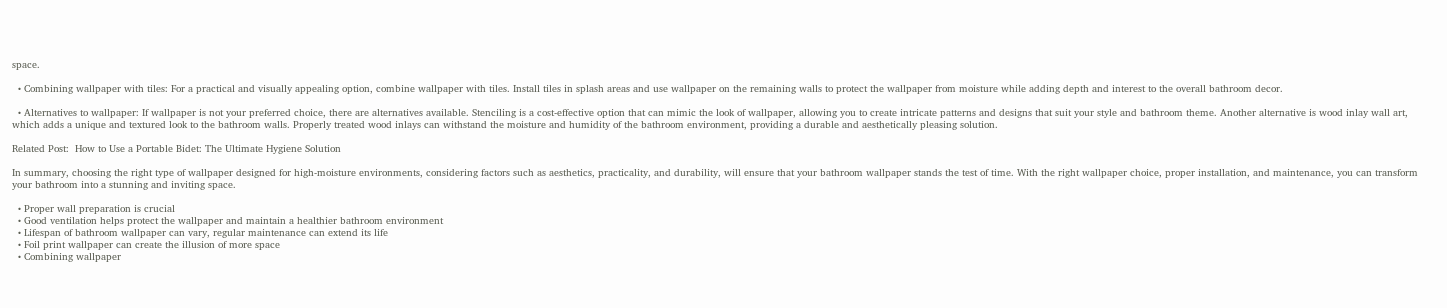space.

  • Combining wallpaper with tiles: For a practical and visually appealing option, combine wallpaper with tiles. Install tiles in splash areas and use wallpaper on the remaining walls to protect the wallpaper from moisture while adding depth and interest to the overall bathroom decor.

  • Alternatives to wallpaper: If wallpaper is not your preferred choice, there are alternatives available. Stenciling is a cost-effective option that can mimic the look of wallpaper, allowing you to create intricate patterns and designs that suit your style and bathroom theme. Another alternative is wood inlay wall art, which adds a unique and textured look to the bathroom walls. Properly treated wood inlays can withstand the moisture and humidity of the bathroom environment, providing a durable and aesthetically pleasing solution.

Related Post:  How to Use a Portable Bidet: The Ultimate Hygiene Solution

In summary, choosing the right type of wallpaper designed for high-moisture environments, considering factors such as aesthetics, practicality, and durability, will ensure that your bathroom wallpaper stands the test of time. With the right wallpaper choice, proper installation, and maintenance, you can transform your bathroom into a stunning and inviting space.

  • Proper wall preparation is crucial
  • Good ventilation helps protect the wallpaper and maintain a healthier bathroom environment
  • Lifespan of bathroom wallpaper can vary, regular maintenance can extend its life
  • Foil print wallpaper can create the illusion of more space
  • Combining wallpaper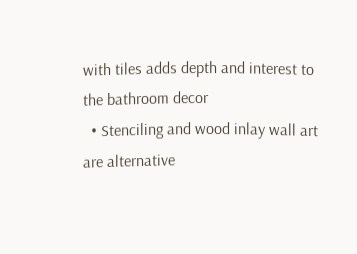with tiles adds depth and interest to the bathroom decor
  • Stenciling and wood inlay wall art are alternative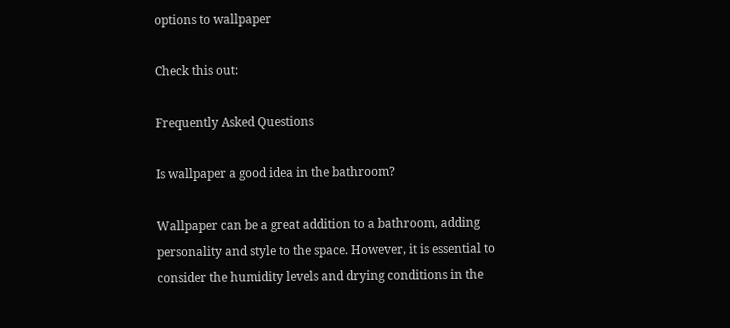options to wallpaper

Check this out:

Frequently Asked Questions

Is wallpaper a good idea in the bathroom?

Wallpaper can be a great addition to a bathroom, adding personality and style to the space. However, it is essential to consider the humidity levels and drying conditions in the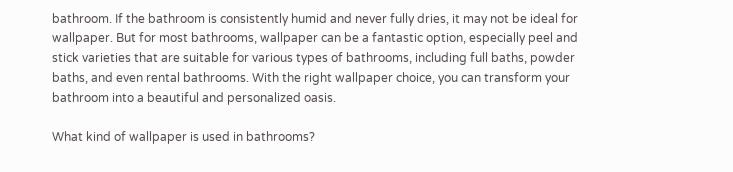bathroom. If the bathroom is consistently humid and never fully dries, it may not be ideal for wallpaper. But for most bathrooms, wallpaper can be a fantastic option, especially peel and stick varieties that are suitable for various types of bathrooms, including full baths, powder baths, and even rental bathrooms. With the right wallpaper choice, you can transform your bathroom into a beautiful and personalized oasis.

What kind of wallpaper is used in bathrooms?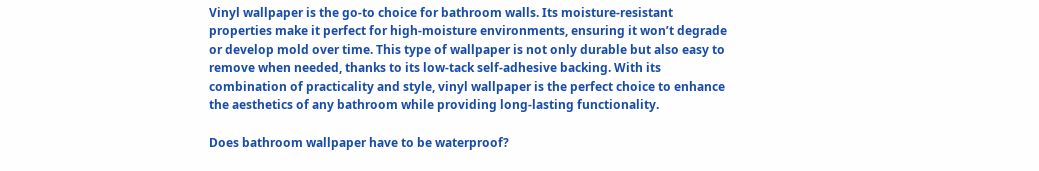Vinyl wallpaper is the go-to choice for bathroom walls. Its moisture-resistant properties make it perfect for high-moisture environments, ensuring it won’t degrade or develop mold over time. This type of wallpaper is not only durable but also easy to remove when needed, thanks to its low-tack self-adhesive backing. With its combination of practicality and style, vinyl wallpaper is the perfect choice to enhance the aesthetics of any bathroom while providing long-lasting functionality.

Does bathroom wallpaper have to be waterproof?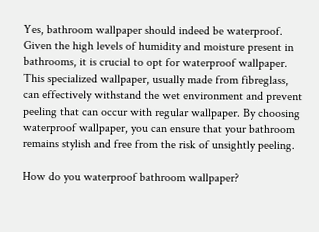Yes, bathroom wallpaper should indeed be waterproof. Given the high levels of humidity and moisture present in bathrooms, it is crucial to opt for waterproof wallpaper. This specialized wallpaper, usually made from fibreglass, can effectively withstand the wet environment and prevent peeling that can occur with regular wallpaper. By choosing waterproof wallpaper, you can ensure that your bathroom remains stylish and free from the risk of unsightly peeling.

How do you waterproof bathroom wallpaper?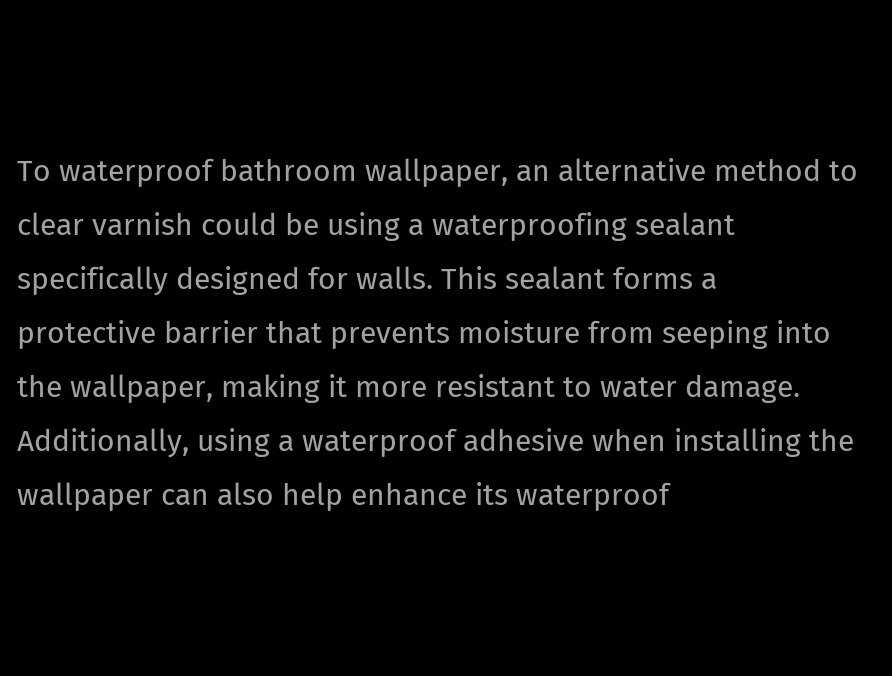To waterproof bathroom wallpaper, an alternative method to clear varnish could be using a waterproofing sealant specifically designed for walls. This sealant forms a protective barrier that prevents moisture from seeping into the wallpaper, making it more resistant to water damage. Additionally, using a waterproof adhesive when installing the wallpaper can also help enhance its waterproof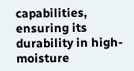capabilities, ensuring its durability in high-moisture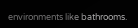environments like bathrooms.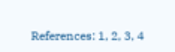References: 1, 2, 3, 4